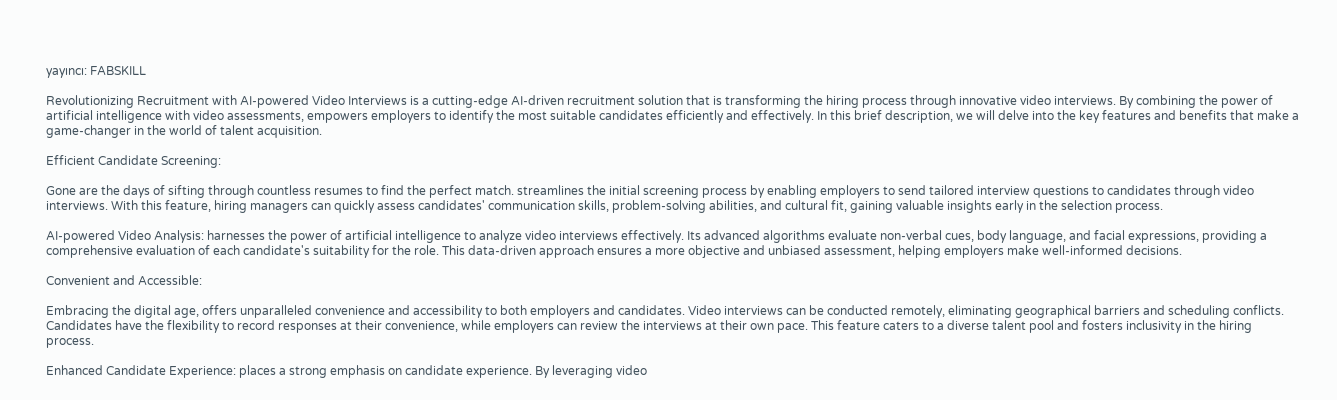yayıncı: FABSKILL

Revolutionizing Recruitment with AI-powered Video Interviews is a cutting-edge AI-driven recruitment solution that is transforming the hiring process through innovative video interviews. By combining the power of artificial intelligence with video assessments, empowers employers to identify the most suitable candidates efficiently and effectively. In this brief description, we will delve into the key features and benefits that make a game-changer in the world of talent acquisition.

Efficient Candidate Screening:

Gone are the days of sifting through countless resumes to find the perfect match. streamlines the initial screening process by enabling employers to send tailored interview questions to candidates through video interviews. With this feature, hiring managers can quickly assess candidates' communication skills, problem-solving abilities, and cultural fit, gaining valuable insights early in the selection process.

AI-powered Video Analysis: harnesses the power of artificial intelligence to analyze video interviews effectively. Its advanced algorithms evaluate non-verbal cues, body language, and facial expressions, providing a comprehensive evaluation of each candidate's suitability for the role. This data-driven approach ensures a more objective and unbiased assessment, helping employers make well-informed decisions.

Convenient and Accessible:

Embracing the digital age, offers unparalleled convenience and accessibility to both employers and candidates. Video interviews can be conducted remotely, eliminating geographical barriers and scheduling conflicts. Candidates have the flexibility to record responses at their convenience, while employers can review the interviews at their own pace. This feature caters to a diverse talent pool and fosters inclusivity in the hiring process.

Enhanced Candidate Experience: places a strong emphasis on candidate experience. By leveraging video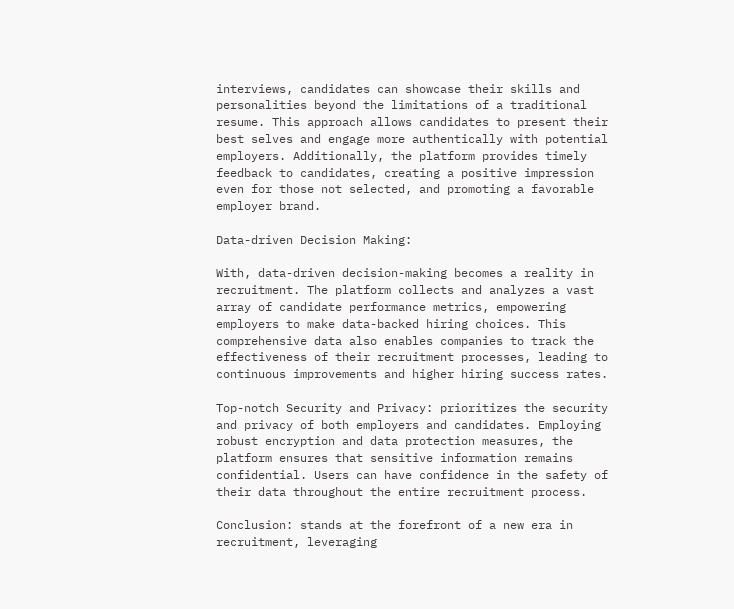interviews, candidates can showcase their skills and personalities beyond the limitations of a traditional resume. This approach allows candidates to present their best selves and engage more authentically with potential employers. Additionally, the platform provides timely feedback to candidates, creating a positive impression even for those not selected, and promoting a favorable employer brand.

Data-driven Decision Making:

With, data-driven decision-making becomes a reality in recruitment. The platform collects and analyzes a vast array of candidate performance metrics, empowering employers to make data-backed hiring choices. This comprehensive data also enables companies to track the effectiveness of their recruitment processes, leading to continuous improvements and higher hiring success rates.

Top-notch Security and Privacy: prioritizes the security and privacy of both employers and candidates. Employing robust encryption and data protection measures, the platform ensures that sensitive information remains confidential. Users can have confidence in the safety of their data throughout the entire recruitment process.

Conclusion: stands at the forefront of a new era in recruitment, leveraging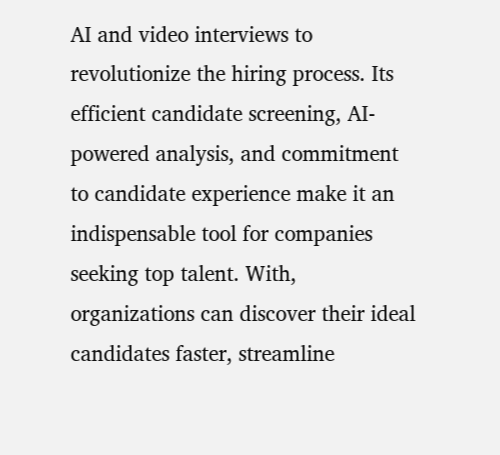AI and video interviews to revolutionize the hiring process. Its efficient candidate screening, AI-powered analysis, and commitment to candidate experience make it an indispensable tool for companies seeking top talent. With, organizations can discover their ideal candidates faster, streamline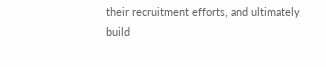their recruitment efforts, and ultimately build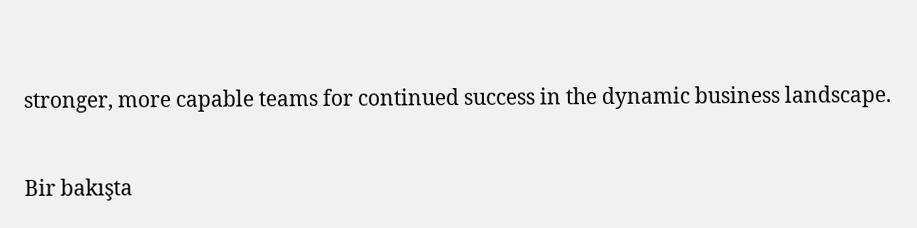stronger, more capable teams for continued success in the dynamic business landscape.

Bir bakışta